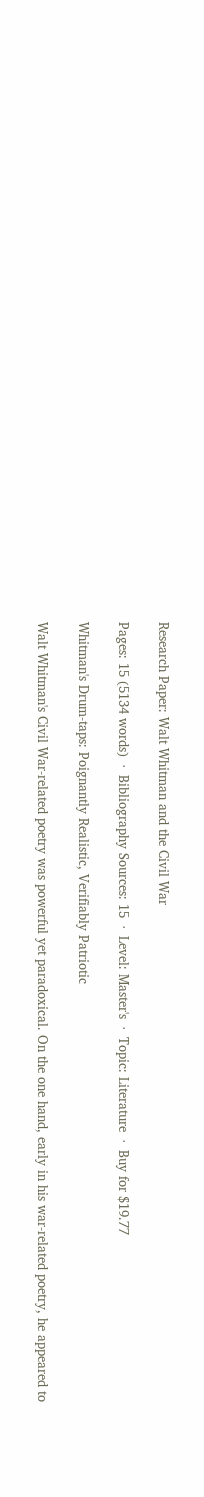Research Paper: Walt Whitman and the Civil War

Pages: 15 (5134 words)  ·  Bibliography Sources: 15  ·  Level: Master's  ·  Topic: Literature  ·  Buy for $19.77

Whitman's Drum-taps: Poignantly Realistic, Verifiably Patriotic

Walt Whitman's Civil War-related poetry was powerful yet paradoxical. On the one hand, early in his war-related poetry, he appeared to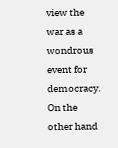view the war as a wondrous event for democracy. On the other hand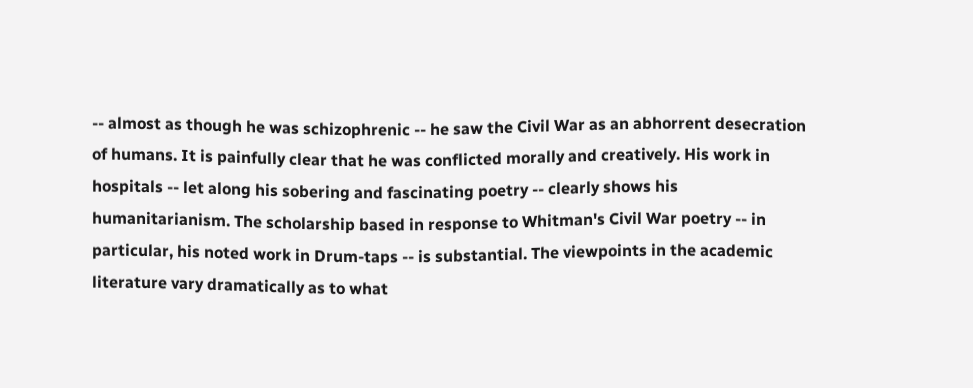-- almost as though he was schizophrenic -- he saw the Civil War as an abhorrent desecration of humans. It is painfully clear that he was conflicted morally and creatively. His work in hospitals -- let along his sobering and fascinating poetry -- clearly shows his humanitarianism. The scholarship based in response to Whitman's Civil War poetry -- in particular, his noted work in Drum-taps -- is substantial. The viewpoints in the academic literature vary dramatically as to what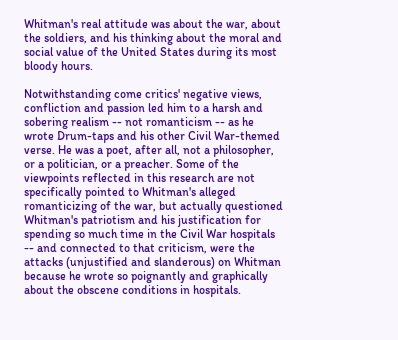Whitman's real attitude was about the war, about the soldiers, and his thinking about the moral and social value of the United States during its most bloody hours.

Notwithstanding come critics' negative views, confliction and passion led him to a harsh and sobering realism -- not romanticism -- as he wrote Drum-taps and his other Civil War-themed verse. He was a poet, after all, not a philosopher, or a politician, or a preacher. Some of the viewpoints reflected in this research are not specifically pointed to Whitman's alleged romanticizing of the war, but actually questioned Whitman's patriotism and his justification for spending so much time in the Civil War hospitals -- and connected to that criticism, were the attacks (unjustified and slanderous) on Whitman because he wrote so poignantly and graphically about the obscene conditions in hospitals.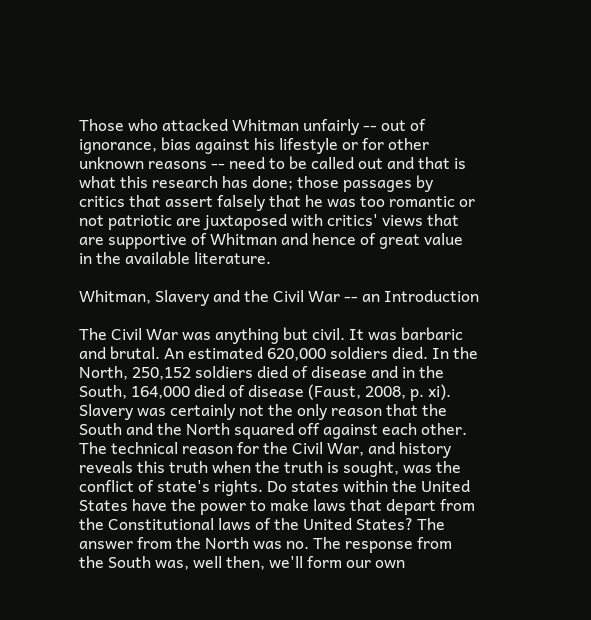Those who attacked Whitman unfairly -- out of ignorance, bias against his lifestyle or for other unknown reasons -- need to be called out and that is what this research has done; those passages by critics that assert falsely that he was too romantic or not patriotic are juxtaposed with critics' views that are supportive of Whitman and hence of great value in the available literature.

Whitman, Slavery and the Civil War -- an Introduction

The Civil War was anything but civil. It was barbaric and brutal. An estimated 620,000 soldiers died. In the North, 250,152 soldiers died of disease and in the South, 164,000 died of disease (Faust, 2008, p. xi). Slavery was certainly not the only reason that the South and the North squared off against each other. The technical reason for the Civil War, and history reveals this truth when the truth is sought, was the conflict of state's rights. Do states within the United States have the power to make laws that depart from the Constitutional laws of the United States? The answer from the North was no. The response from the South was, well then, we'll form our own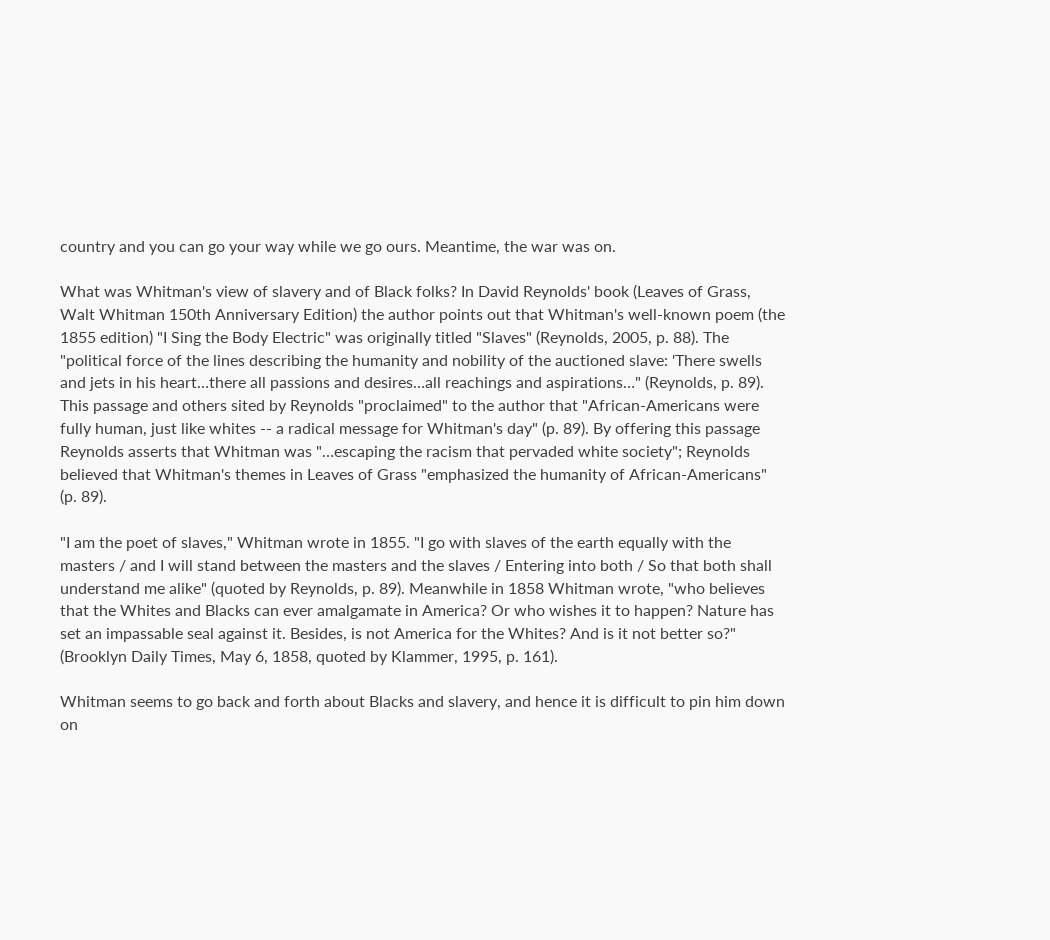country and you can go your way while we go ours. Meantime, the war was on.

What was Whitman's view of slavery and of Black folks? In David Reynolds' book (Leaves of Grass, Walt Whitman 150th Anniversary Edition) the author points out that Whitman's well-known poem (the 1855 edition) "I Sing the Body Electric" was originally titled "Slaves" (Reynolds, 2005, p. 88). The "political force of the lines describing the humanity and nobility of the auctioned slave: 'There swells and jets in his heart…there all passions and desires…all reachings and aspirations…" (Reynolds, p. 89). This passage and others sited by Reynolds "proclaimed" to the author that "African-Americans were fully human, just like whites -- a radical message for Whitman's day" (p. 89). By offering this passage Reynolds asserts that Whitman was "…escaping the racism that pervaded white society"; Reynolds believed that Whitman's themes in Leaves of Grass "emphasized the humanity of African-Americans" (p. 89).

"I am the poet of slaves," Whitman wrote in 1855. "I go with slaves of the earth equally with the masters / and I will stand between the masters and the slaves / Entering into both / So that both shall understand me alike" (quoted by Reynolds, p. 89). Meanwhile in 1858 Whitman wrote, "who believes that the Whites and Blacks can ever amalgamate in America? Or who wishes it to happen? Nature has set an impassable seal against it. Besides, is not America for the Whites? And is it not better so?" (Brooklyn Daily Times, May 6, 1858, quoted by Klammer, 1995, p. 161).

Whitman seems to go back and forth about Blacks and slavery, and hence it is difficult to pin him down on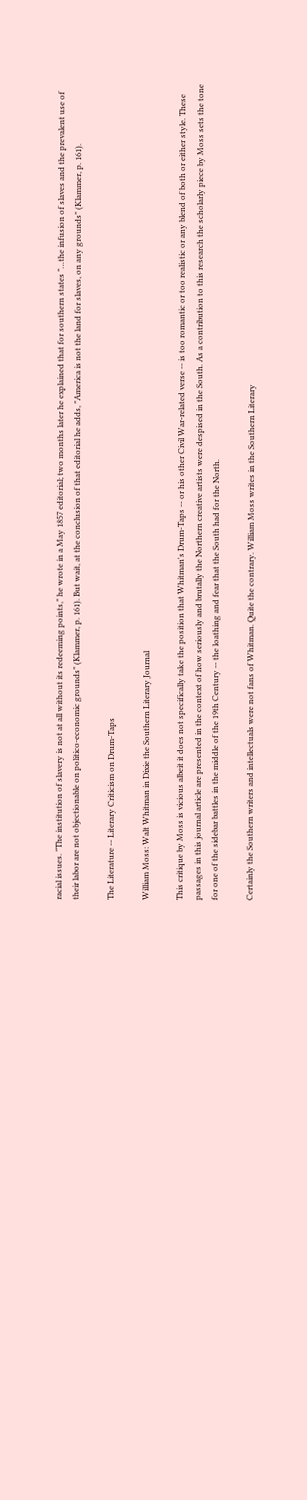racial issues. "The institution of slavery is not at all without its redeeming points," he wrote in a May 1857 editorial; two months later he explained that for southern states "…the infusion of slaves and the prevalent use of their labor are not objectionable on politico-economic grounds" (Klammer, p. 161). But wait, at the conclusion of that editorial he adds, "America is not the land for slaves, on any grounds" (Klammer, p. 161).

The Literature -- Literary Criticism on Drum-Taps

William Moss: Walt Whitman in Dixie the Southern Literary Journal

This critique by Moss is vicious albeit it does not specifically take the position that Whitman's Drum-Taps -- or his other Civil War-related verse -- is too romantic or too realistic or any blend of both or either style. These passages in this journal article are presented in the context of how seriously and brutally the Northern creative artists were despised in the South. As a contribution to this research the scholarly piece by Moss sets the tone for one of the sidebar battles in the middle of the 19th Century -- the loathing and fear that the South had for the North.

Certainly the Southern writers and intellectuals were not fans of Whitman. Quite the contrary. William Moss writes in the Southern Literary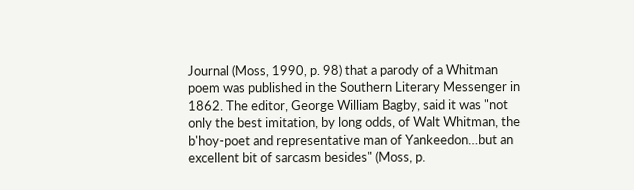Journal (Moss, 1990, p. 98) that a parody of a Whitman poem was published in the Southern Literary Messenger in 1862. The editor, George William Bagby, said it was "not only the best imitation, by long odds, of Walt Whitman, the b'hoy-poet and representative man of Yankeedon…but an excellent bit of sarcasm besides" (Moss, p.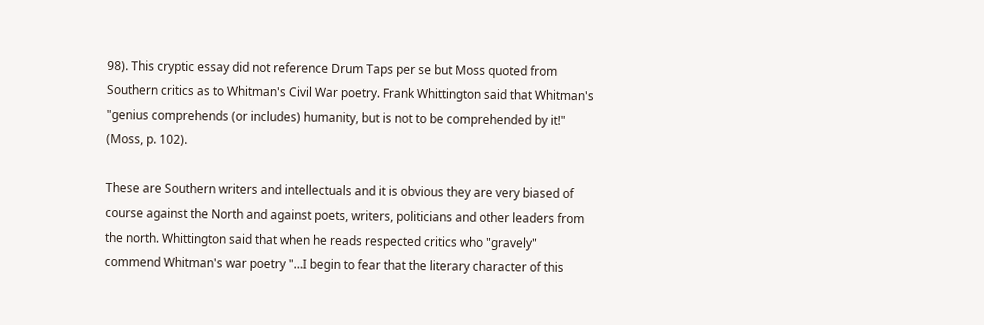98). This cryptic essay did not reference Drum Taps per se but Moss quoted from Southern critics as to Whitman's Civil War poetry. Frank Whittington said that Whitman's "genius comprehends (or includes) humanity, but is not to be comprehended by it!" (Moss, p. 102).

These are Southern writers and intellectuals and it is obvious they are very biased of course against the North and against poets, writers, politicians and other leaders from the north. Whittington said that when he reads respected critics who "gravely" commend Whitman's war poetry "…I begin to fear that the literary character of this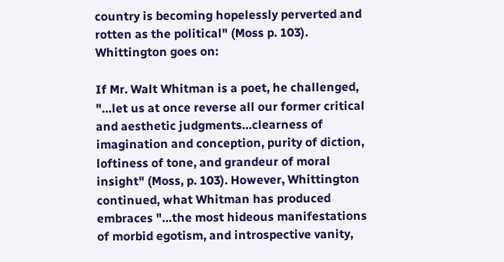country is becoming hopelessly perverted and rotten as the political" (Moss p. 103). Whittington goes on:

If Mr. Walt Whitman is a poet, he challenged, "…let us at once reverse all our former critical and aesthetic judgments…clearness of imagination and conception, purity of diction, loftiness of tone, and grandeur of moral insight" (Moss, p. 103). However, Whittington continued, what Whitman has produced embraces "…the most hideous manifestations of morbid egotism, and introspective vanity,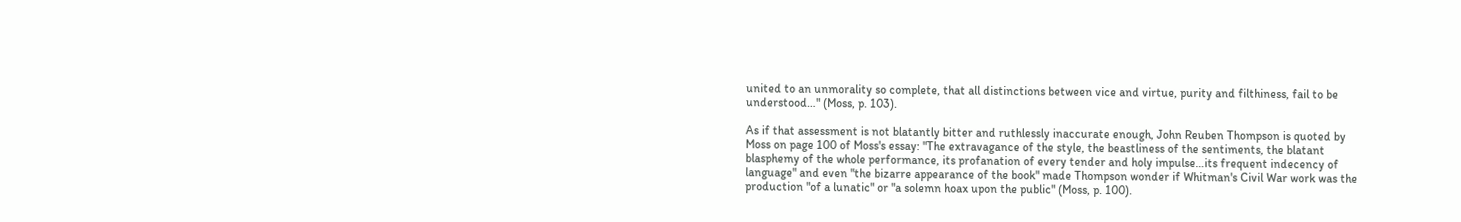united to an unmorality so complete, that all distinctions between vice and virtue, purity and filthiness, fail to be understood…" (Moss, p. 103).

As if that assessment is not blatantly bitter and ruthlessly inaccurate enough, John Reuben Thompson is quoted by Moss on page 100 of Moss's essay: "The extravagance of the style, the beastliness of the sentiments, the blatant blasphemy of the whole performance, its profanation of every tender and holy impulse…its frequent indecency of language" and even "the bizarre appearance of the book" made Thompson wonder if Whitman's Civil War work was the production "of a lunatic" or "a solemn hoax upon the public" (Moss, p. 100).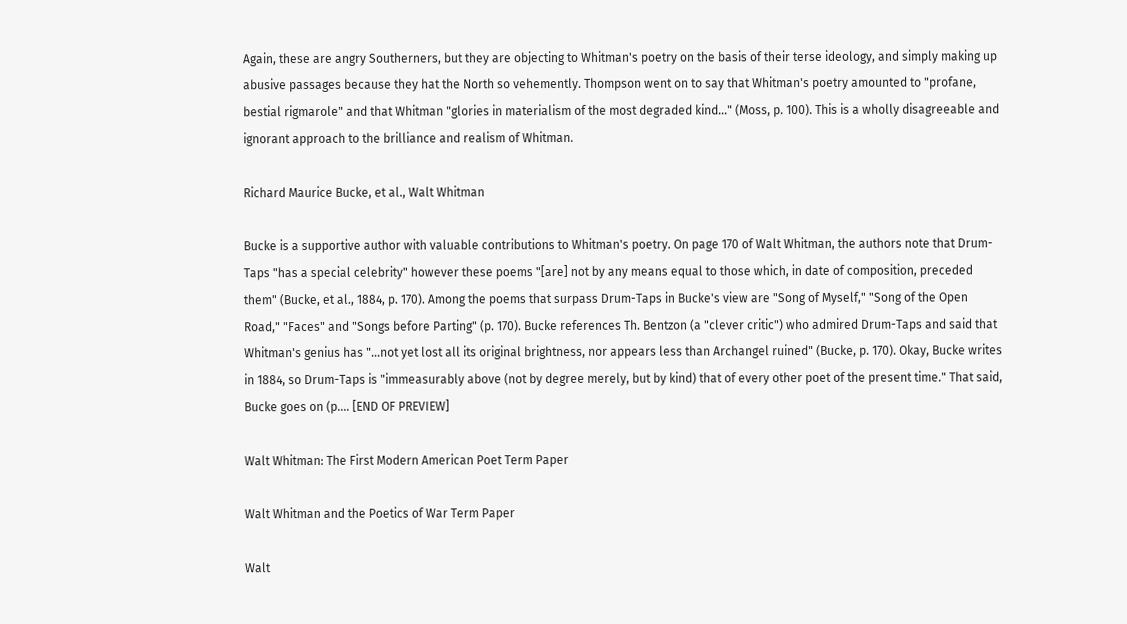Again, these are angry Southerners, but they are objecting to Whitman's poetry on the basis of their terse ideology, and simply making up abusive passages because they hat the North so vehemently. Thompson went on to say that Whitman's poetry amounted to "profane, bestial rigmarole" and that Whitman "glories in materialism of the most degraded kind…" (Moss, p. 100). This is a wholly disagreeable and ignorant approach to the brilliance and realism of Whitman.

Richard Maurice Bucke, et al., Walt Whitman

Bucke is a supportive author with valuable contributions to Whitman's poetry. On page 170 of Walt Whitman, the authors note that Drum-Taps "has a special celebrity" however these poems "[are] not by any means equal to those which, in date of composition, preceded them" (Bucke, et al., 1884, p. 170). Among the poems that surpass Drum-Taps in Bucke's view are "Song of Myself," "Song of the Open Road," "Faces" and "Songs before Parting" (p. 170). Bucke references Th. Bentzon (a "clever critic") who admired Drum-Taps and said that Whitman's genius has "…not yet lost all its original brightness, nor appears less than Archangel ruined" (Bucke, p. 170). Okay, Bucke writes in 1884, so Drum-Taps is "immeasurably above (not by degree merely, but by kind) that of every other poet of the present time." That said, Bucke goes on (p.… [END OF PREVIEW]

Walt Whitman: The First Modern American Poet Term Paper

Walt Whitman and the Poetics of War Term Paper

Walt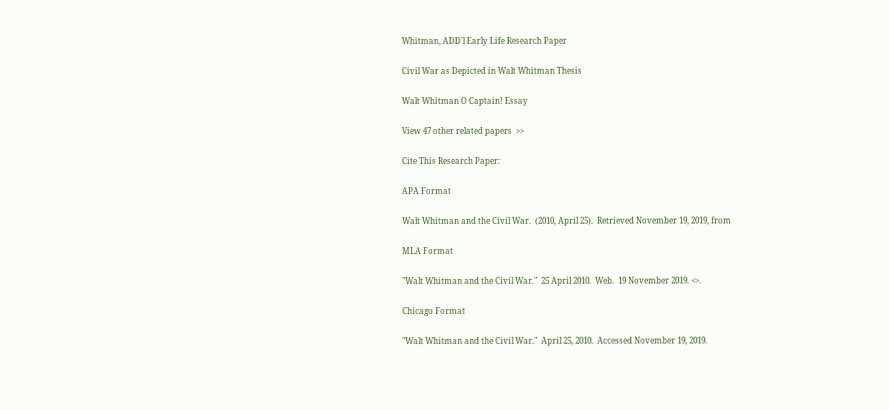Whitman, ADD'l Early Life Research Paper

Civil War as Depicted in Walt Whitman Thesis

Walt Whitman O Captain! Essay

View 47 other related papers  >>

Cite This Research Paper:

APA Format

Walt Whitman and the Civil War.  (2010, April 25).  Retrieved November 19, 2019, from

MLA Format

"Walt Whitman and the Civil War."  25 April 2010.  Web.  19 November 2019. <>.

Chicago Format

"Walt Whitman and the Civil War."  April 25, 2010.  Accessed November 19, 2019.